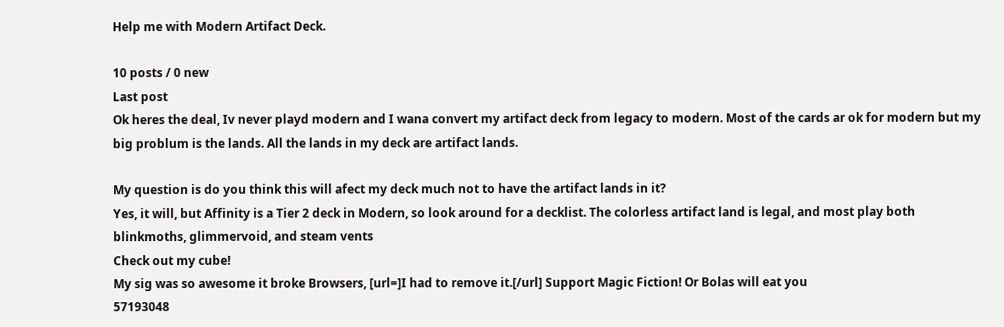Help me with Modern Artifact Deck.

10 posts / 0 new
Last post
Ok heres the deal, Iv never playd modern and I wana convert my artifact deck from legacy to modern. Most of the cards ar ok for modern but my big problum is the lands. All the lands in my deck are artifact lands.

My question is do you think this will afect my deck much not to have the artifact lands in it?
Yes, it will, but Affinity is a Tier 2 deck in Modern, so look around for a decklist. The colorless artifact land is legal, and most play both blinkmoths, glimmervoid, and steam vents
Check out my cube!
My sig was so awesome it broke Browsers, [url=]I had to remove it.[/url] Support Magic Fiction! Or Bolas will eat you
57193048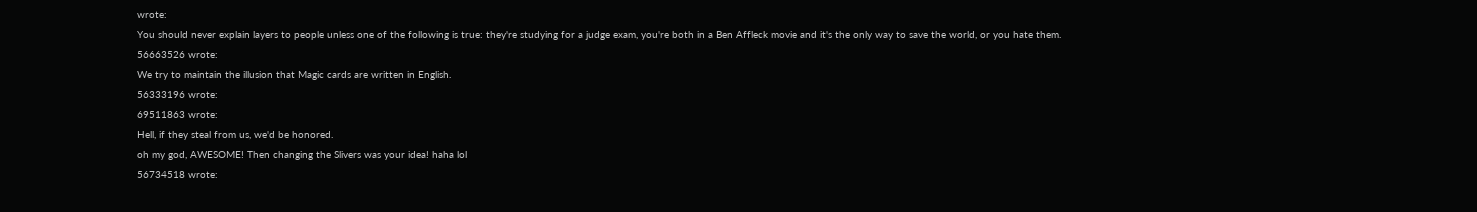wrote:
You should never explain layers to people unless one of the following is true: they're studying for a judge exam, you're both in a Ben Affleck movie and it's the only way to save the world, or you hate them.
56663526 wrote:
We try to maintain the illusion that Magic cards are written in English.
56333196 wrote:
69511863 wrote:
Hell, if they steal from us, we'd be honored.
oh my god, AWESOME! Then changing the Slivers was your idea! haha lol
56734518 wrote: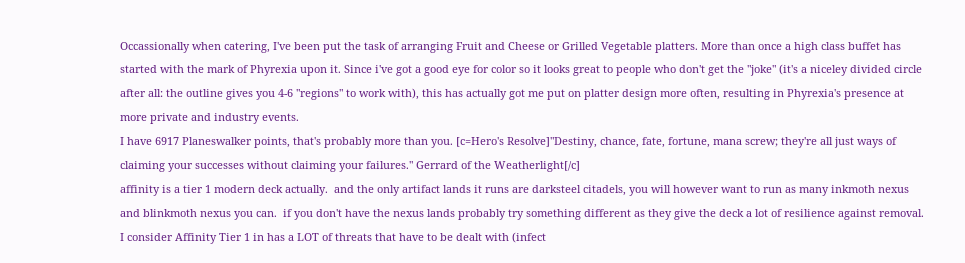Occassionally when catering, I've been put the task of arranging Fruit and Cheese or Grilled Vegetable platters. More than once a high class buffet has started with the mark of Phyrexia upon it. Since i've got a good eye for color so it looks great to people who don't get the "joke" (it's a niceley divided circle after all: the outline gives you 4-6 "regions" to work with), this has actually got me put on platter design more often, resulting in Phyrexia's presence at more private and industry events.
I have 6917 Planeswalker points, that's probably more than you. [c=Hero's Resolve]"Destiny, chance, fate, fortune, mana screw; they're all just ways of claiming your successes without claiming your failures." Gerrard of the Weatherlight[/c]
affinity is a tier 1 modern deck actually.  and the only artifact lands it runs are darksteel citadels, you will however want to run as many inkmoth nexus and blinkmoth nexus you can.  if you don't have the nexus lands probably try something different as they give the deck a lot of resilience against removal.
I consider Affinity Tier 1 in has a LOT of threats that have to be dealt with (infect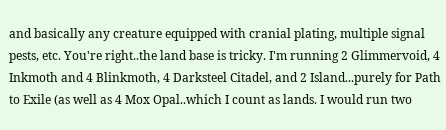and basically any creature equipped with cranial plating, multiple signal pests, etc. You're right..the land base is tricky. I'm running 2 Glimmervoid, 4 Inkmoth and 4 Blinkmoth, 4 Darksteel Citadel, and 2 Island...purely for Path to Exile (as well as 4 Mox Opal..which I count as lands. I would run two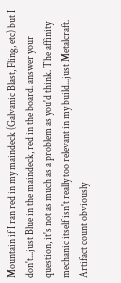Mountain if I ran red in my maindeck (Galvanic Blast, Fling, etc) but I don't...just Blue in the maindeck, red in the board. answer your question, it's not as much as a problem as you'd think. The affinity mechanic itself isn't really too relevant in my build...just Metalcraft. Artifact count obviously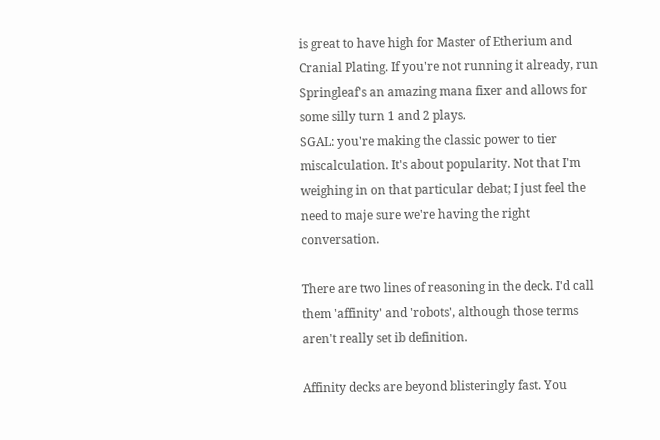is great to have high for Master of Etherium and Cranial Plating. If you're not running it already, run Springleaf's an amazing mana fixer and allows for some silly turn 1 and 2 plays.
SGAL: you're making the classic power to tier miscalculation. It's about popularity. Not that I'm weighing in on that particular debat; I just feel the need to maje sure we're having the right conversation.

There are two lines of reasoning in the deck. I'd call them 'affinity' and 'robots', although those terms aren't really set ib definition.

Affinity decks are beyond blisteringly fast. You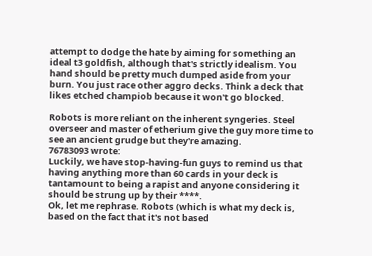attempt to dodge the hate by aiming for something an ideal t3 goldfish, although that's strictly idealism. You hand should be pretty much dumped aside from your burn. You just race other aggro decks. Think a deck that likes etched champiob because it won't go blocked.

Robots is more reliant on the inherent syngeries. Steel overseer and master of etherium give the guy more time to see an ancient grudge but they're amazing.
76783093 wrote:
Luckily, we have stop-having-fun guys to remind us that having anything more than 60 cards in your deck is tantamount to being a rapist and anyone considering it should be strung up by their ****.
Ok, let me rephrase. Robots (which is what my deck is, based on the fact that it's not based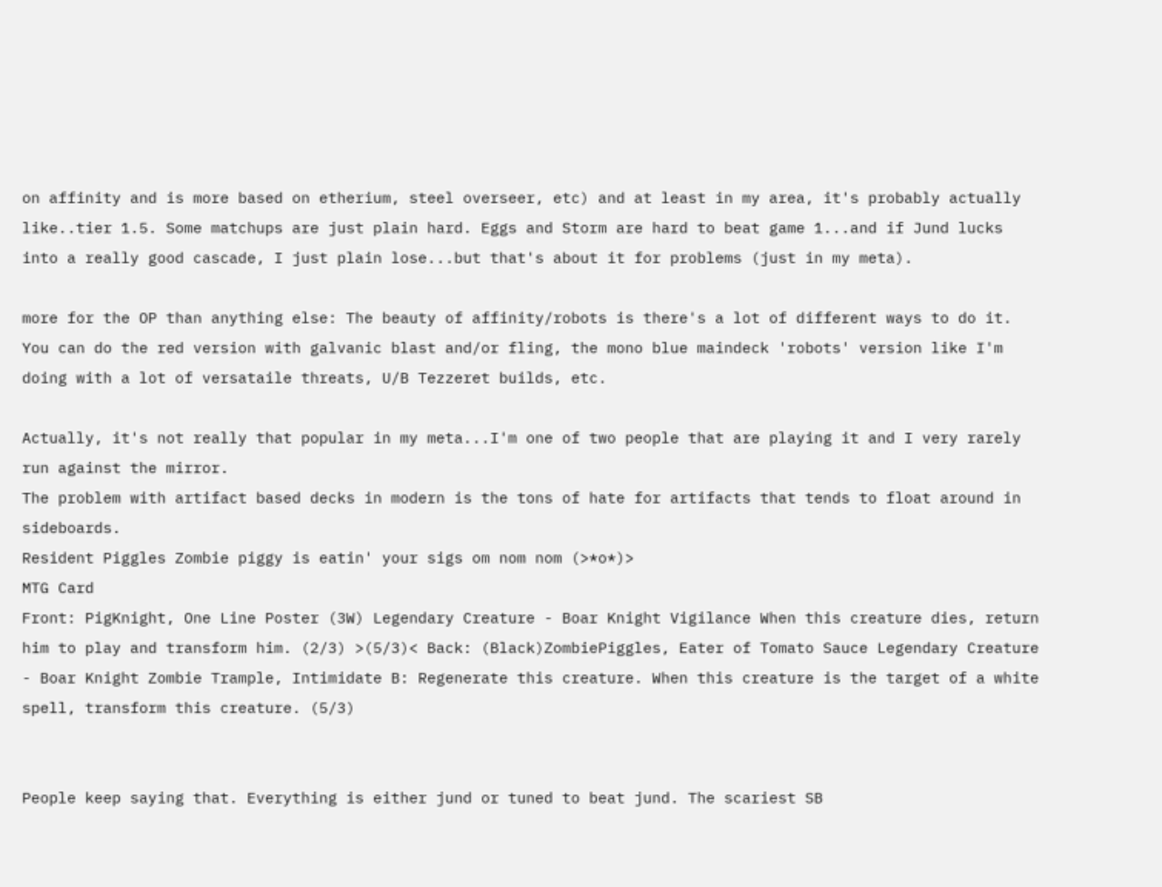on affinity and is more based on etherium, steel overseer, etc) and at least in my area, it's probably actually like..tier 1.5. Some matchups are just plain hard. Eggs and Storm are hard to beat game 1...and if Jund lucks into a really good cascade, I just plain lose...but that's about it for problems (just in my meta).

more for the OP than anything else: The beauty of affinity/robots is there's a lot of different ways to do it.  You can do the red version with galvanic blast and/or fling, the mono blue maindeck 'robots' version like I'm doing with a lot of versataile threats, U/B Tezzeret builds, etc.

Actually, it's not really that popular in my meta...I'm one of two people that are playing it and I very rarely run against the mirror.
The problem with artifact based decks in modern is the tons of hate for artifacts that tends to float around in sideboards.
Resident Piggles Zombie piggy is eatin' your sigs om nom nom (>*o*)>
MTG Card
Front: PigKnight, One Line Poster (3W) Legendary Creature - Boar Knight Vigilance When this creature dies, return him to play and transform him. (2/3) >(5/3)< Back: (Black)ZombiePiggles, Eater of Tomato Sauce Legendary Creature - Boar Knight Zombie Trample, Intimidate B: Regenerate this creature. When this creature is the target of a white spell, transform this creature. (5/3)


People keep saying that. Everything is either jund or tuned to beat jund. The scariest SB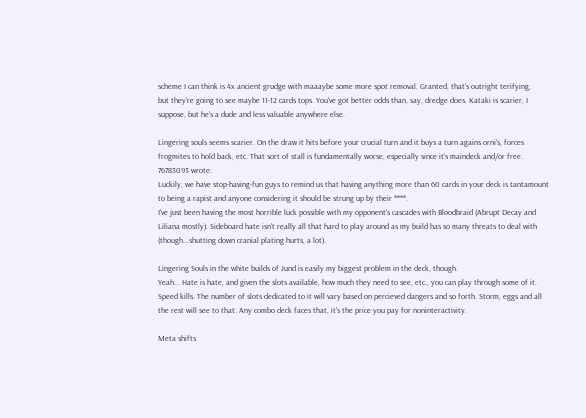scheme I can think is 4x ancient grudge with maaaybe some more spot removal. Granted, that's outright terifying,
but they're going to see maybe 11-12 cards tops. You've got better odds than, say, dredge does. Kataki is scarier, I suppose, but he's a dude and less valuable anywhere else.

Lingering souls seems scarier. On the draw it hits before your crucial turn and it buys a turn agains orni's, forces frogmites to hold back, etc. That sort of stall is fundamentally worse, especially since it's maindeck and/or free.
76783093 wrote:
Luckily, we have stop-having-fun guys to remind us that having anything more than 60 cards in your deck is tantamount to being a rapist and anyone considering it should be strung up by their ****.
I've just been having the most horrible luck possible with my opponent's cascades with Bloodbraid (Abrupt Decay and Liliana mostly). Sideboard hate isn't really all that hard to play around as my build has so many threats to deal with (though...shutting down cranial plating hurts, a lot).

Lingering Souls in the white builds of Jund is easily my biggest problem in the deck, though.
Yeah... Hate is hate, and given the slots available, how much they need to see, etc., you can play through some of it. Speed kills. The number of slots dedicated to it will vary based on percieved dangers and so forth. Storm, eggs and all the rest will see to that. Any combo deck faces that, it's the price you pay for noninteractivity.

Meta shifts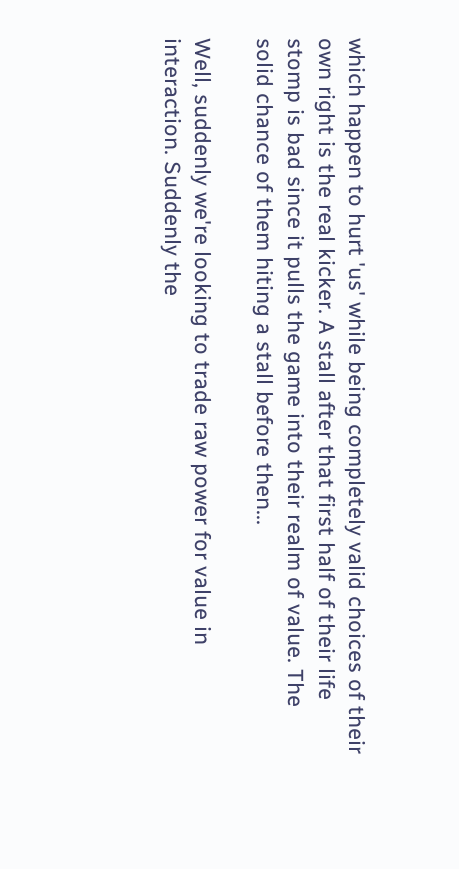which happen to hurt 'us' while being completely valid choices of their own right is the real kicker. A stall after that first half of their life stomp is bad since it pulls the game into their realm of value. The solid chance of them hiting a stall before then...

Well, suddenly we're looking to trade raw power for value in interaction. Suddenly the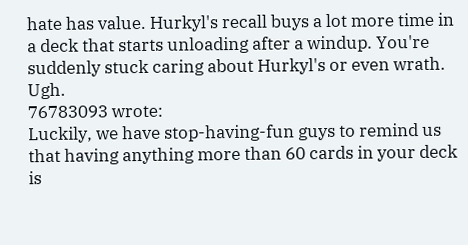hate has value. Hurkyl's recall buys a lot more time in a deck that starts unloading after a windup. You're suddenly stuck caring about Hurkyl's or even wrath. Ugh.
76783093 wrote:
Luckily, we have stop-having-fun guys to remind us that having anything more than 60 cards in your deck is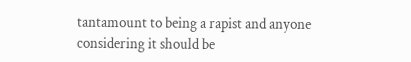tantamount to being a rapist and anyone considering it should be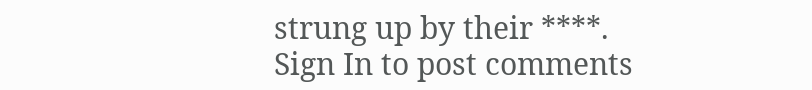strung up by their ****.
Sign In to post comments